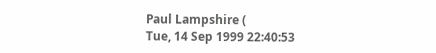Paul Lampshire (
Tue, 14 Sep 1999 22:40:53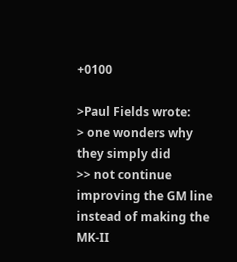+0100

>Paul Fields wrote:
> one wonders why they simply did
>> not continue improving the GM line instead of making the MK-II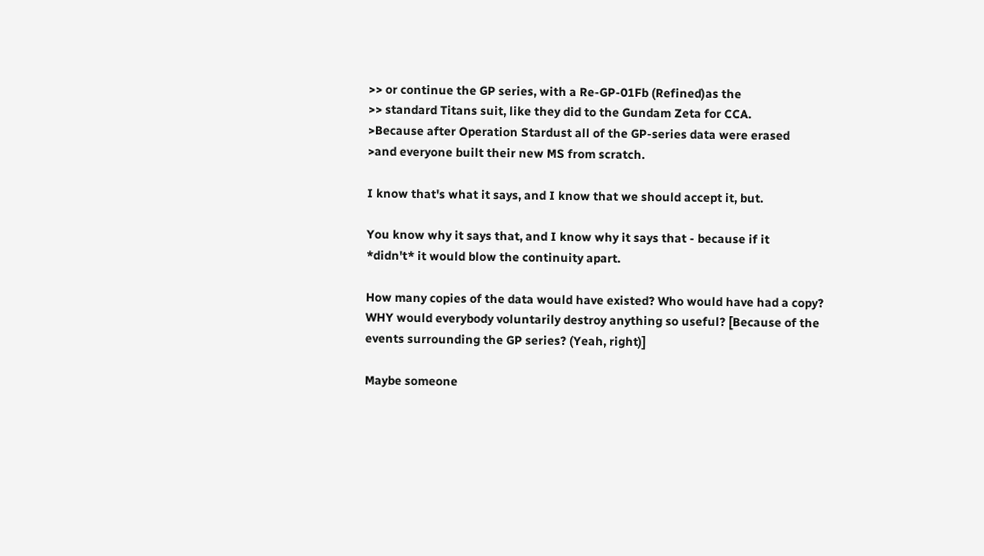>> or continue the GP series, with a Re-GP-01Fb (Refined)as the
>> standard Titans suit, like they did to the Gundam Zeta for CCA.
>Because after Operation Stardust all of the GP-series data were erased
>and everyone built their new MS from scratch.

I know that's what it says, and I know that we should accept it, but.

You know why it says that, and I know why it says that - because if it
*didn't* it would blow the continuity apart.

How many copies of the data would have existed? Who would have had a copy?
WHY would everybody voluntarily destroy anything so useful? [Because of the
events surrounding the GP series? (Yeah, right)]

Maybe someone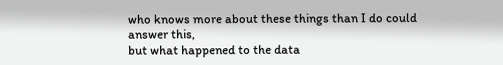who knows more about these things than I do could answer this,
but what happened to the data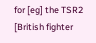for [eg] the TSR2 [British fighter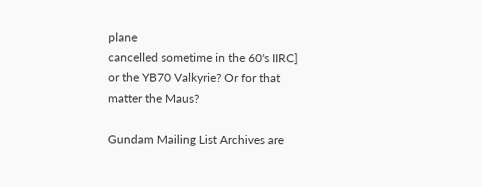plane
cancelled sometime in the 60's IIRC] or the YB70 Valkyrie? Or for that
matter the Maus?

Gundam Mailing List Archives are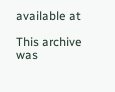available at

This archive was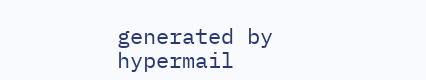generated by hypermail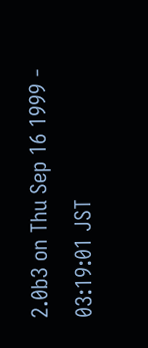2.0b3 on Thu Sep 16 1999 - 03:19:01 JST